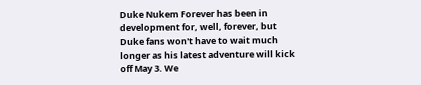Duke Nukem Forever has been in development for, well, forever, but Duke fans won't have to wait much longer as his latest adventure will kick off May 3. We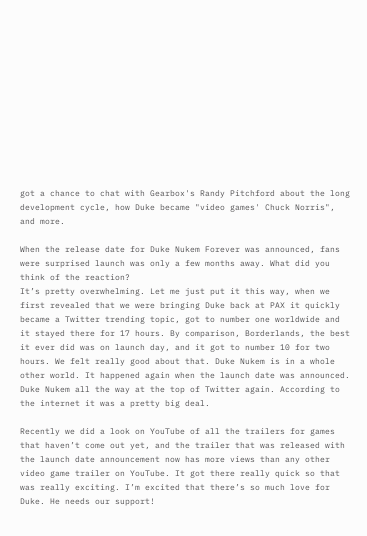got a chance to chat with Gearbox's Randy Pitchford about the long development cycle, how Duke became "video games' Chuck Norris", and more.

When the release date for Duke Nukem Forever was announced, fans were surprised launch was only a few months away. What did you think of the reaction?
It’s pretty overwhelming. Let me just put it this way, when we first revealed that we were bringing Duke back at PAX it quickly became a Twitter trending topic, got to number one worldwide and it stayed there for 17 hours. By comparison, Borderlands, the best it ever did was on launch day, and it got to number 10 for two hours. We felt really good about that. Duke Nukem is in a whole other world. It happened again when the launch date was announced. Duke Nukem all the way at the top of Twitter again. According to the internet it was a pretty big deal.

Recently we did a look on YouTube of all the trailers for games that haven’t come out yet, and the trailer that was released with the launch date announcement now has more views than any other video game trailer on YouTube. It got there really quick so that was really exciting. I’m excited that there’s so much love for Duke. He needs our support!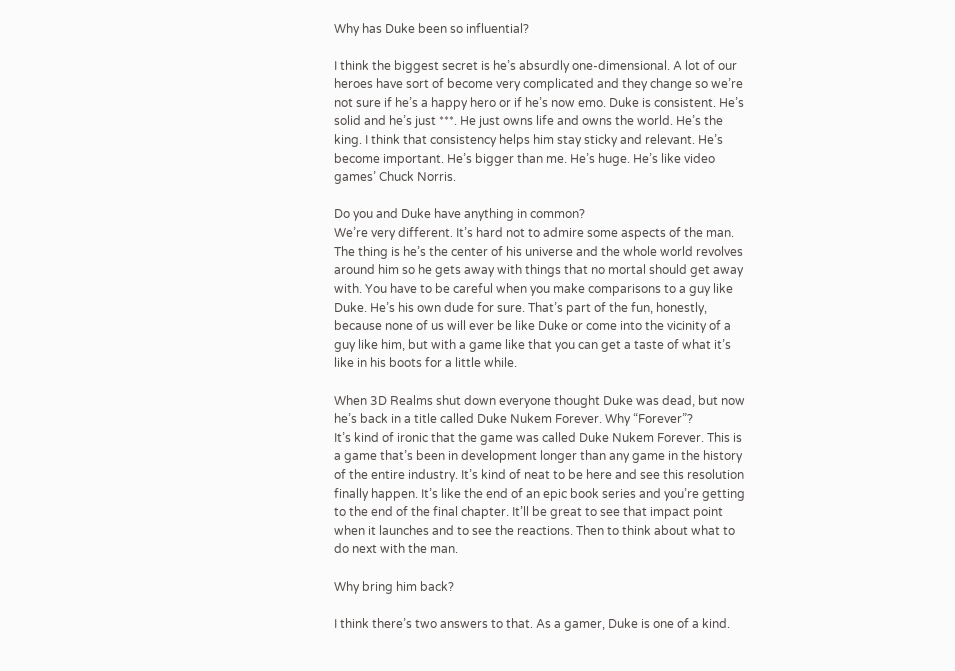Why has Duke been so influential?

I think the biggest secret is he’s absurdly one-dimensional. A lot of our heroes have sort of become very complicated and they change so we’re not sure if he’s a happy hero or if he’s now emo. Duke is consistent. He’s solid and he’s just ***. He just owns life and owns the world. He’s the king. I think that consistency helps him stay sticky and relevant. He’s become important. He’s bigger than me. He’s huge. He’s like video games’ Chuck Norris.

Do you and Duke have anything in common?
We’re very different. It’s hard not to admire some aspects of the man. The thing is he’s the center of his universe and the whole world revolves around him so he gets away with things that no mortal should get away with. You have to be careful when you make comparisons to a guy like Duke. He’s his own dude for sure. That’s part of the fun, honestly, because none of us will ever be like Duke or come into the vicinity of a guy like him, but with a game like that you can get a taste of what it’s like in his boots for a little while.

When 3D Realms shut down everyone thought Duke was dead, but now he’s back in a title called Duke Nukem Forever. Why “Forever”?
It’s kind of ironic that the game was called Duke Nukem Forever. This is a game that’s been in development longer than any game in the history of the entire industry. It’s kind of neat to be here and see this resolution finally happen. It’s like the end of an epic book series and you’re getting to the end of the final chapter. It’ll be great to see that impact point when it launches and to see the reactions. Then to think about what to do next with the man.

Why bring him back?

I think there’s two answers to that. As a gamer, Duke is one of a kind.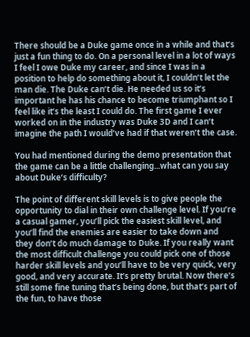There should be a Duke game once in a while and that’s just a fun thing to do. On a personal level in a lot of ways I feel I owe Duke my career, and since I was in a position to help do something about it, I couldn’t let the man die. The Duke can’t die. He needed us so it’s important he has his chance to become triumphant so I feel like it’s the least I could do. The first game I ever worked on in the industry was Duke 3D and I can’t imagine the path I would’ve had if that weren’t the case.

You had mentioned during the demo presentation that the game can be a little challenging...what can you say about Duke’s difficulty?

The point of different skill levels is to give people the opportunity to dial in their own challenge level. If you’re a casual gamer, you’ll pick the easiest skill level, and you’ll find the enemies are easier to take down and they don’t do much damage to Duke. If you really want the most difficult challenge you could pick one of those harder skill levels and you’ll have to be very quick, very good, and very accurate. It’s pretty brutal. Now there’s still some fine tuning that’s being done, but that’s part of the fun, to have those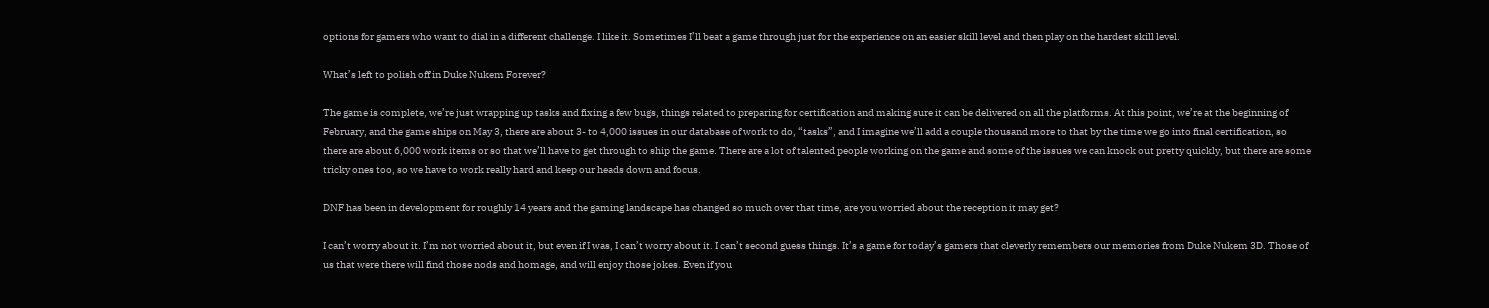options for gamers who want to dial in a different challenge. I like it. Sometimes I’ll beat a game through just for the experience on an easier skill level and then play on the hardest skill level.

What’s left to polish off in Duke Nukem Forever?

The game is complete, we’re just wrapping up tasks and fixing a few bugs, things related to preparing for certification and making sure it can be delivered on all the platforms. At this point, we’re at the beginning of February, and the game ships on May 3, there are about 3- to 4,000 issues in our database of work to do, “tasks”, and I imagine we’ll add a couple thousand more to that by the time we go into final certification, so there are about 6,000 work items or so that we’ll have to get through to ship the game. There are a lot of talented people working on the game and some of the issues we can knock out pretty quickly, but there are some tricky ones too, so we have to work really hard and keep our heads down and focus.

DNF has been in development for roughly 14 years and the gaming landscape has changed so much over that time, are you worried about the reception it may get?

I can’t worry about it. I’m not worried about it, but even if I was, I can’t worry about it. I can’t second guess things. It’s a game for today’s gamers that cleverly remembers our memories from Duke Nukem 3D. Those of us that were there will find those nods and homage, and will enjoy those jokes. Even if you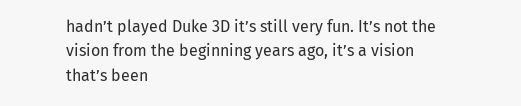hadn’t played Duke 3D it’s still very fun. It’s not the vision from the beginning years ago, it’s a vision that’s been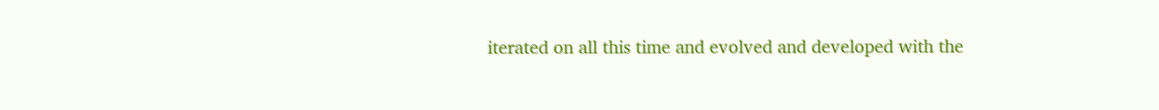iterated on all this time and evolved and developed with the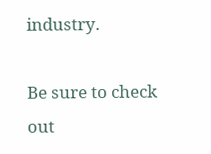industry.

Be sure to check out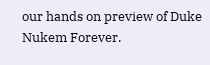our hands on preview of Duke Nukem Forever.